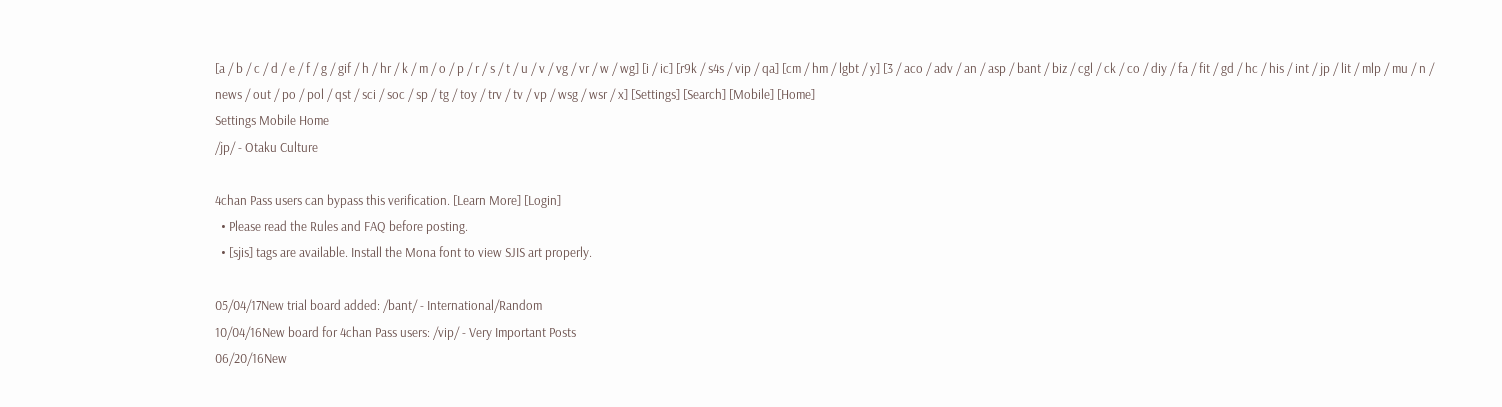[a / b / c / d / e / f / g / gif / h / hr / k / m / o / p / r / s / t / u / v / vg / vr / w / wg] [i / ic] [r9k / s4s / vip / qa] [cm / hm / lgbt / y] [3 / aco / adv / an / asp / bant / biz / cgl / ck / co / diy / fa / fit / gd / hc / his / int / jp / lit / mlp / mu / n / news / out / po / pol / qst / sci / soc / sp / tg / toy / trv / tv / vp / wsg / wsr / x] [Settings] [Search] [Mobile] [Home]
Settings Mobile Home
/jp/ - Otaku Culture

4chan Pass users can bypass this verification. [Learn More] [Login]
  • Please read the Rules and FAQ before posting.
  • [sjis] tags are available. Install the Mona font to view SJIS art properly.

05/04/17New trial board added: /bant/ - International/Random
10/04/16New board for 4chan Pass users: /vip/ - Very Important Posts
06/20/16New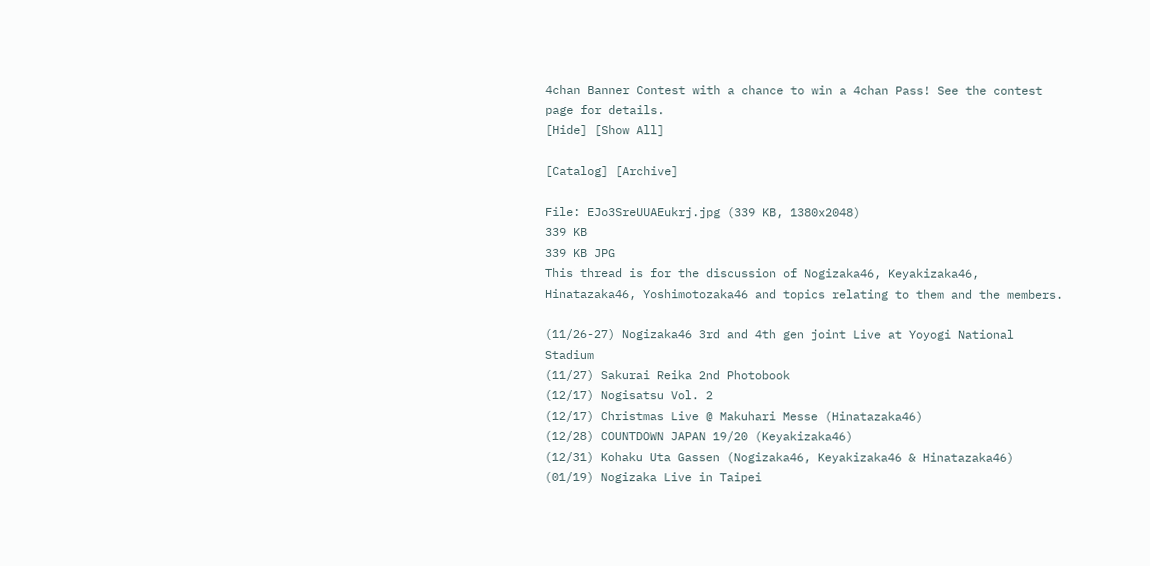4chan Banner Contest with a chance to win a 4chan Pass! See the contest page for details.
[Hide] [Show All]

[Catalog] [Archive]

File: EJo3SreUUAEukrj.jpg (339 KB, 1380x2048)
339 KB
339 KB JPG
This thread is for the discussion of Nogizaka46, Keyakizaka46, Hinatazaka46, Yoshimotozaka46 and topics relating to them and the members.

(11/26-27) Nogizaka46 3rd and 4th gen joint Live at Yoyogi National Stadium
(11/27) Sakurai Reika 2nd Photobook
(12/17) Nogisatsu Vol. 2
(12/17) Christmas Live @ Makuhari Messe (Hinatazaka46)
(12/28) COUNTDOWN JAPAN 19/20 (Keyakizaka46)
(12/31) Kohaku Uta Gassen (Nogizaka46, Keyakizaka46 & Hinatazaka46)
(01/19) Nogizaka Live in Taipei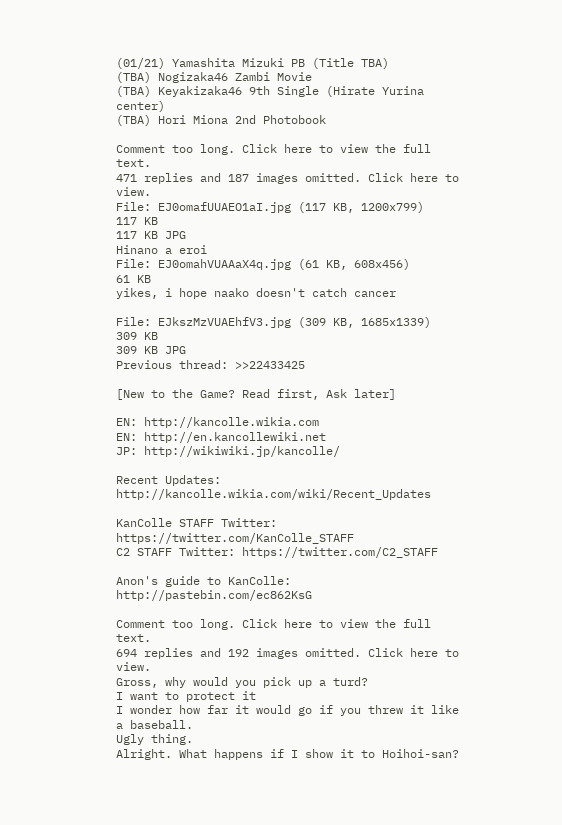(01/21) Yamashita Mizuki PB (Title TBA)
(TBA) Nogizaka46 Zambi Movie
(TBA) Keyakizaka46 9th Single (Hirate Yurina center)
(TBA) Hori Miona 2nd Photobook

Comment too long. Click here to view the full text.
471 replies and 187 images omitted. Click here to view.
File: EJ0omafUUAEO1aI.jpg (117 KB, 1200x799)
117 KB
117 KB JPG
Hinano a eroi
File: EJ0omahVUAAaX4q.jpg (61 KB, 608x456)
61 KB
yikes, i hope naako doesn't catch cancer

File: EJkszMzVUAEhfV3.jpg (309 KB, 1685x1339)
309 KB
309 KB JPG
Previous thread: >>22433425

[New to the Game? Read first, Ask later]

EN: http://kancolle.wikia.com
EN: http://en.kancollewiki.net
JP: http://wikiwiki.jp/kancolle/

Recent Updates: http://kancolle.wikia.com/wiki/Recent_Updates

KanColle STAFF Twitter: https://twitter.com/KanColle_STAFF
C2 STAFF Twitter: https://twitter.com/C2_STAFF

Anon's guide to KanColle: http://pastebin.com/ec862KsG

Comment too long. Click here to view the full text.
694 replies and 192 images omitted. Click here to view.
Gross, why would you pick up a turd?
I want to protect it
I wonder how far it would go if you threw it like a baseball.
Ugly thing.
Alright. What happens if I show it to Hoihoi-san?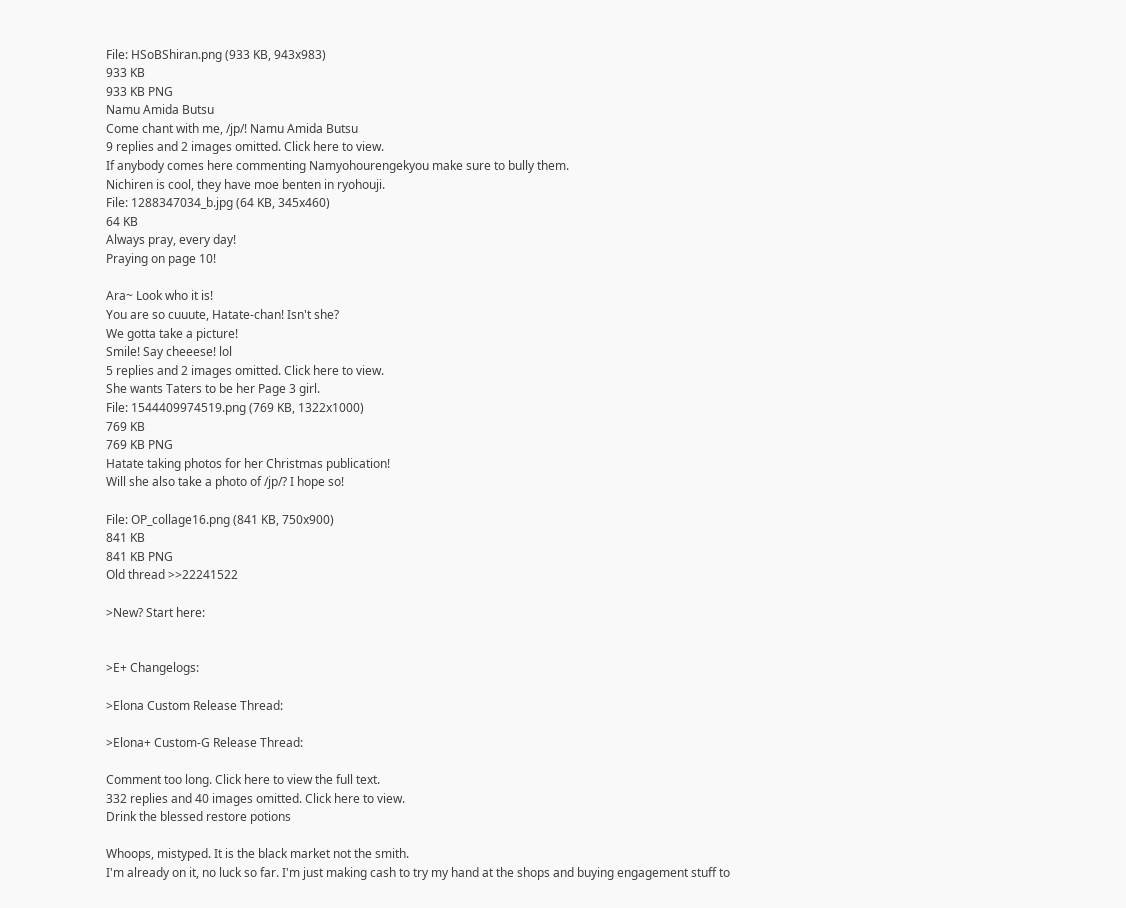File: HSoBShiran.png (933 KB, 943x983)
933 KB
933 KB PNG
Namu Amida Butsu
Come chant with me, /jp/! Namu Amida Butsu
9 replies and 2 images omitted. Click here to view.
If anybody comes here commenting Namyohourengekyou make sure to bully them.
Nichiren is cool, they have moe benten in ryohouji.
File: 1288347034_b.jpg (64 KB, 345x460)
64 KB
Always pray, every day!
Praying on page 10!

Ara~ Look who it is!
You are so cuuute, Hatate-chan! Isn't she?
We gotta take a picture!
Smile! Say cheeese! lol
5 replies and 2 images omitted. Click here to view.
She wants Taters to be her Page 3 girl.
File: 1544409974519.png (769 KB, 1322x1000)
769 KB
769 KB PNG
Hatate taking photos for her Christmas publication!
Will she also take a photo of /jp/? I hope so!

File: OP_collage16.png (841 KB, 750x900)
841 KB
841 KB PNG
Old thread >>22241522

>New? Start here:


>E+ Changelogs:

>Elona Custom Release Thread:

>Elona+ Custom-G Release Thread:

Comment too long. Click here to view the full text.
332 replies and 40 images omitted. Click here to view.
Drink the blessed restore potions

Whoops, mistyped. It is the black market not the smith.
I'm already on it, no luck so far. I'm just making cash to try my hand at the shops and buying engagement stuff to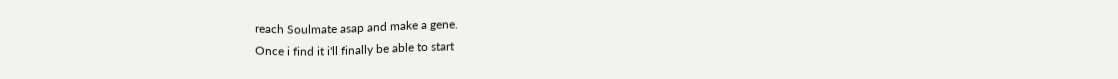reach Soulmate asap and make a gene.
Once i find it i'll finally be able to start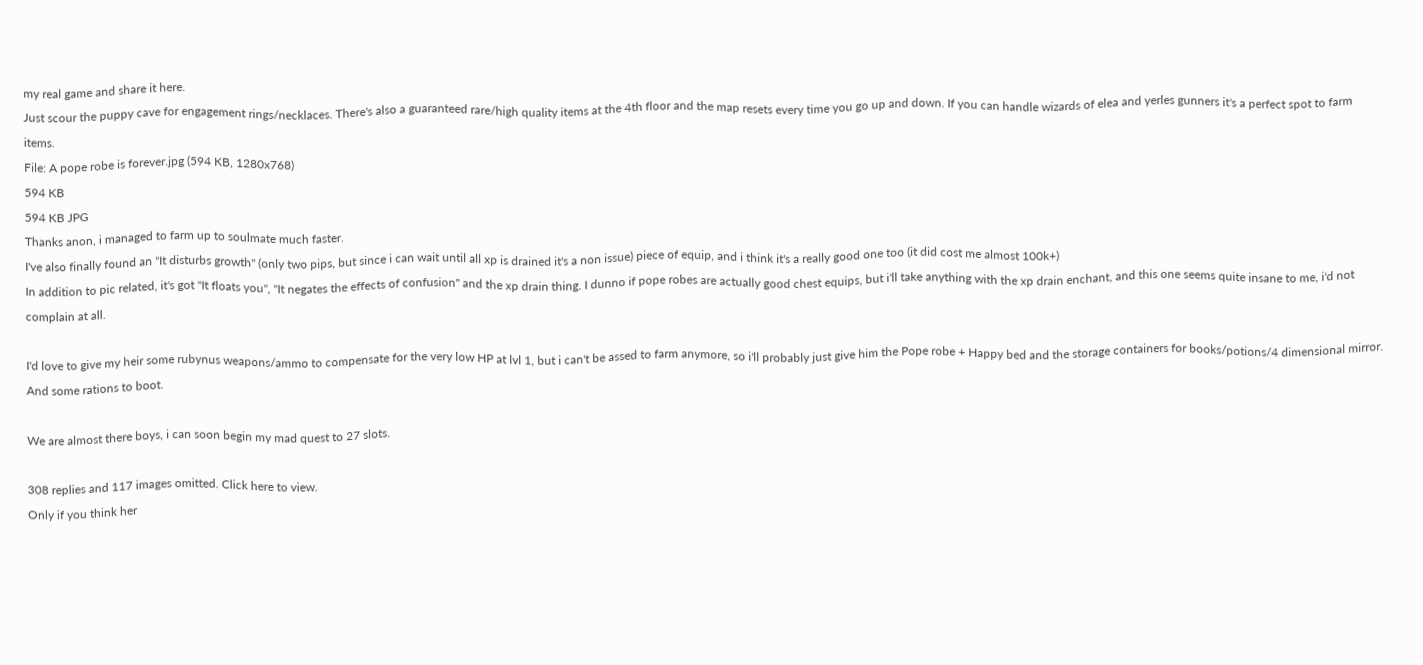my real game and share it here.
Just scour the puppy cave for engagement rings/necklaces. There's also a guaranteed rare/high quality items at the 4th floor and the map resets every time you go up and down. If you can handle wizards of elea and yerles gunners it's a perfect spot to farm items.
File: A pope robe is forever.jpg (594 KB, 1280x768)
594 KB
594 KB JPG
Thanks anon, i managed to farm up to soulmate much faster.
I've also finally found an "It disturbs growth" (only two pips, but since i can wait until all xp is drained it's a non issue) piece of equip, and i think it's a really good one too (it did cost me almost 100k+)
In addition to pic related, it's got "It floats you", "It negates the effects of confusion" and the xp drain thing. I dunno if pope robes are actually good chest equips, but i'll take anything with the xp drain enchant, and this one seems quite insane to me, i'd not complain at all.

I'd love to give my heir some rubynus weapons/ammo to compensate for the very low HP at lvl 1, but i can't be assed to farm anymore, so i'll probably just give him the Pope robe + Happy bed and the storage containers for books/potions/4 dimensional mirror. And some rations to boot.

We are almost there boys, i can soon begin my mad quest to 27 slots.

308 replies and 117 images omitted. Click here to view.
Only if you think her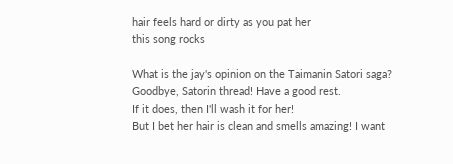hair feels hard or dirty as you pat her
this song rocks

What is the jay's opinion on the Taimanin Satori saga?
Goodbye, Satorin thread! Have a good rest.
If it does, then I'll wash it for her!
But I bet her hair is clean and smells amazing! I want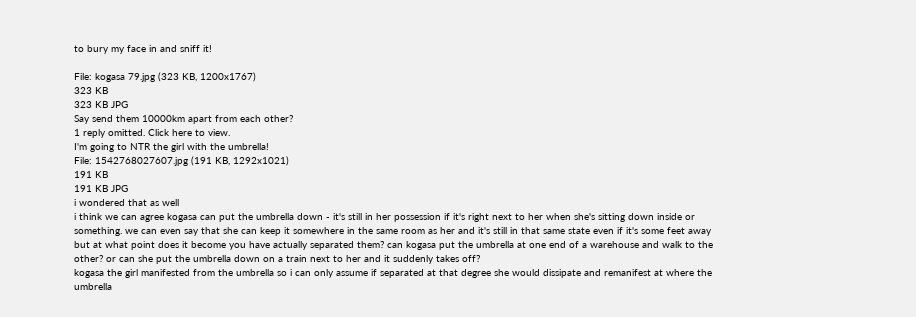to bury my face in and sniff it!

File: kogasa 79.jpg (323 KB, 1200x1767)
323 KB
323 KB JPG
Say send them 10000km apart from each other?
1 reply omitted. Click here to view.
I'm going to NTR the girl with the umbrella!
File: 1542768027607.jpg (191 KB, 1292x1021)
191 KB
191 KB JPG
i wondered that as well
i think we can agree kogasa can put the umbrella down - it's still in her possession if it's right next to her when she's sitting down inside or something. we can even say that she can keep it somewhere in the same room as her and it's still in that same state even if it's some feet away
but at what point does it become you have actually separated them? can kogasa put the umbrella at one end of a warehouse and walk to the other? or can she put the umbrella down on a train next to her and it suddenly takes off?
kogasa the girl manifested from the umbrella so i can only assume if separated at that degree she would dissipate and remanifest at where the umbrella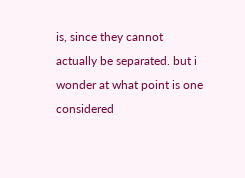is, since they cannot actually be separated. but i wonder at what point is one considered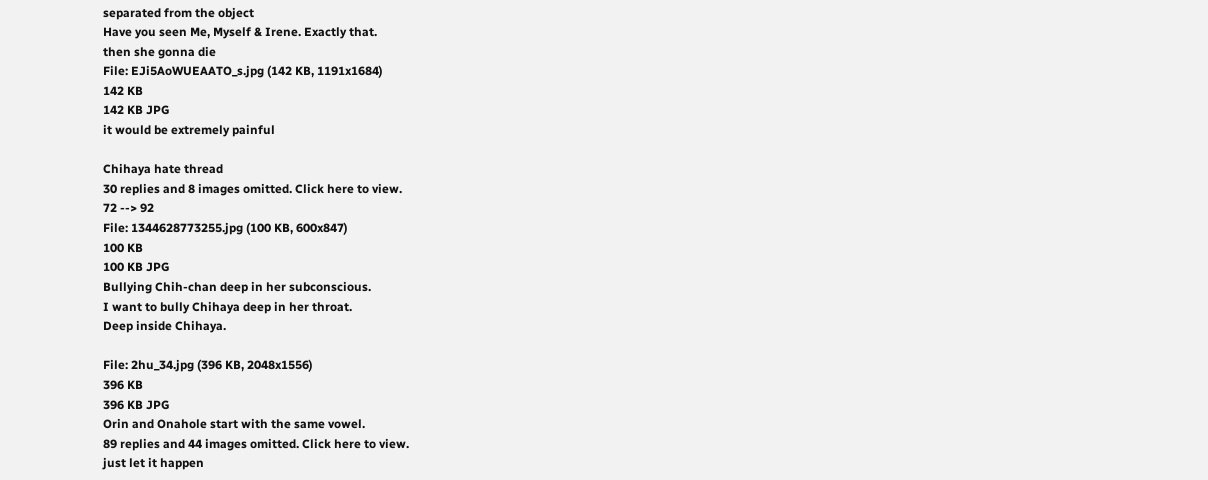separated from the object
Have you seen Me, Myself & Irene. Exactly that.
then she gonna die
File: EJi5AoWUEAATO_s.jpg (142 KB, 1191x1684)
142 KB
142 KB JPG
it would be extremely painful

Chihaya hate thread
30 replies and 8 images omitted. Click here to view.
72 --> 92
File: 1344628773255.jpg (100 KB, 600x847)
100 KB
100 KB JPG
Bullying Chih-chan deep in her subconscious.
I want to bully Chihaya deep in her throat.
Deep inside Chihaya.

File: 2hu_34.jpg (396 KB, 2048x1556)
396 KB
396 KB JPG
Orin and Onahole start with the same vowel.
89 replies and 44 images omitted. Click here to view.
just let it happen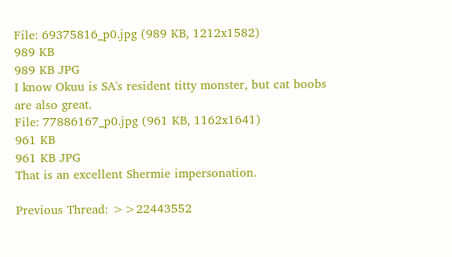File: 69375816_p0.jpg (989 KB, 1212x1582)
989 KB
989 KB JPG
I know Okuu is SA's resident titty monster, but cat boobs are also great.
File: 77886167_p0.jpg (961 KB, 1162x1641)
961 KB
961 KB JPG
That is an excellent Shermie impersonation.

Previous Thread: >>22443552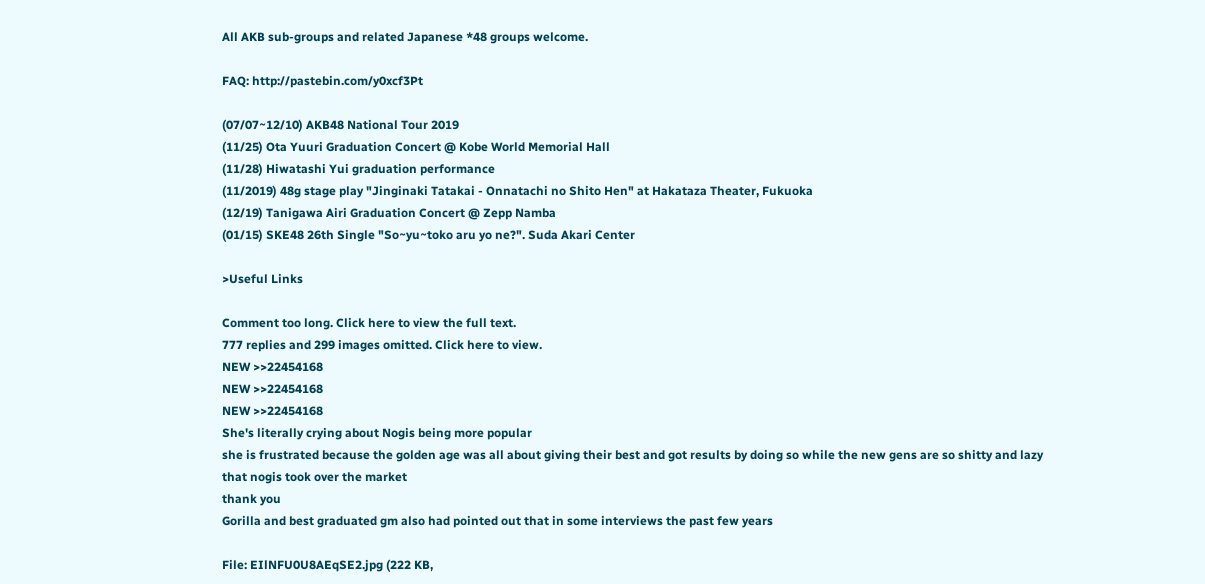All AKB sub-groups and related Japanese *48 groups welcome.

FAQ: http://pastebin.com/y0xcf3Pt

(07/07~12/10) AKB48 National Tour 2019
(11/25) Ota Yuuri Graduation Concert @ Kobe World Memorial Hall
(11/28) Hiwatashi Yui graduation performance
(11/2019) 48g stage play "Jinginaki Tatakai - Onnatachi no Shito Hen" at Hakataza Theater, Fukuoka
(12/19) Tanigawa Airi Graduation Concert @ Zepp Namba
(01/15) SKE48 26th Single "So~yu~toko aru yo ne?". Suda Akari Center

>Useful Links

Comment too long. Click here to view the full text.
777 replies and 299 images omitted. Click here to view.
NEW >>22454168
NEW >>22454168
NEW >>22454168
She's literally crying about Nogis being more popular
she is frustrated because the golden age was all about giving their best and got results by doing so while the new gens are so shitty and lazy that nogis took over the market
thank you
Gorilla and best graduated gm also had pointed out that in some interviews the past few years

File: EIlNFU0U8AEqSE2.jpg (222 KB,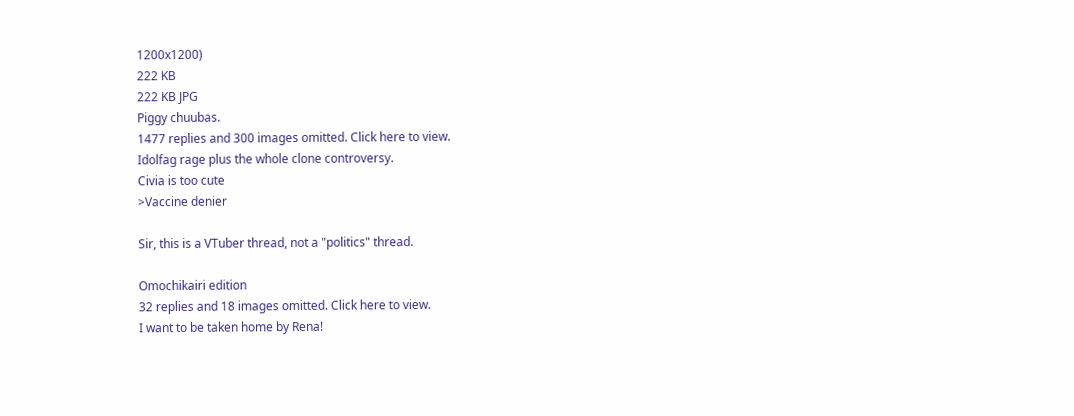1200x1200)
222 KB
222 KB JPG
Piggy chuubas.
1477 replies and 300 images omitted. Click here to view.
Idolfag rage plus the whole clone controversy.
Civia is too cute
>Vaccine denier

Sir, this is a VTuber thread, not a "politics" thread.

Omochikairi edition
32 replies and 18 images omitted. Click here to view.
I want to be taken home by Rena!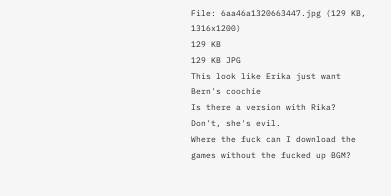File: 6aa46a1320663447.jpg (129 KB, 1316x1200)
129 KB
129 KB JPG
This look like Erika just want Bern's coochie
Is there a version with Rika?
Don't, she's evil.
Where the fuck can I download the games without the fucked up BGM?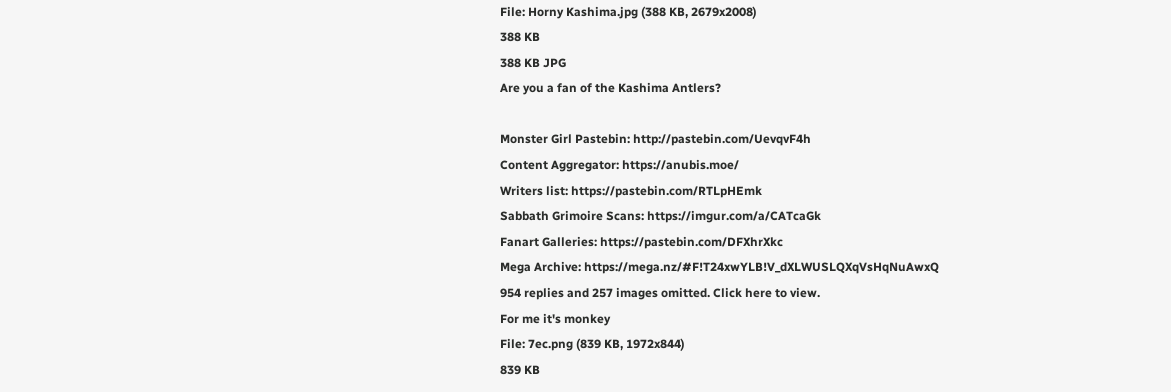File: Horny Kashima.jpg (388 KB, 2679x2008)
388 KB
388 KB JPG
Are you a fan of the Kashima Antlers?

Monster Girl Pastebin: http://pastebin.com/UevqvF4h
Content Aggregator: https://anubis.moe/
Writers list: https://pastebin.com/RTLpHEmk
Sabbath Grimoire Scans: https://imgur.com/a/CATcaGk
Fanart Galleries: https://pastebin.com/DFXhrXkc
Mega Archive: https://mega.nz/#F!T24xwYLB!V_dXLWUSLQXqVsHqNuAwxQ
954 replies and 257 images omitted. Click here to view.
For me it's monkey
File: 7ec.png (839 KB, 1972x844)
839 KB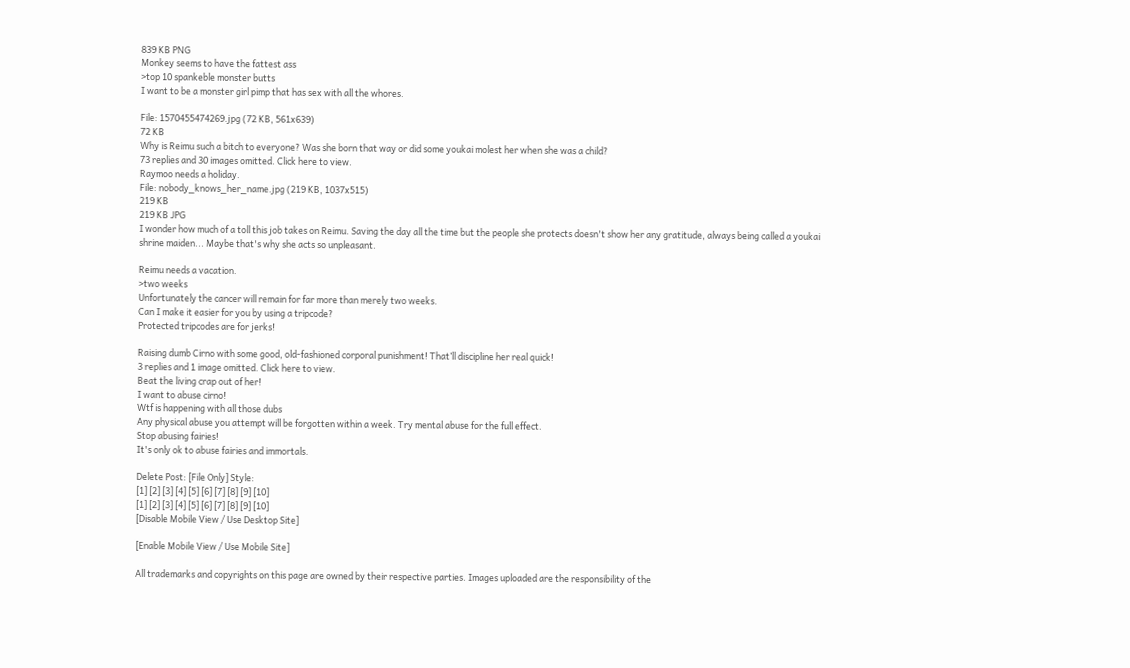839 KB PNG
Monkey seems to have the fattest ass
>top 10 spankeble monster butts
I want to be a monster girl pimp that has sex with all the whores.

File: 1570455474269.jpg (72 KB, 561x639)
72 KB
Why is Reimu such a bitch to everyone? Was she born that way or did some youkai molest her when she was a child?
73 replies and 30 images omitted. Click here to view.
Raymoo needs a holiday.
File: nobody_knows_her_name.jpg (219 KB, 1037x515)
219 KB
219 KB JPG
I wonder how much of a toll this job takes on Reimu. Saving the day all the time but the people she protects doesn't show her any gratitude, always being called a youkai shrine maiden... Maybe that's why she acts so unpleasant.

Reimu needs a vacation.
>two weeks
Unfortunately the cancer will remain for far more than merely two weeks.
Can I make it easier for you by using a tripcode?
Protected tripcodes are for jerks!

Raising dumb Cirno with some good, old-fashioned corporal punishment! That’ll discipline her real quick!
3 replies and 1 image omitted. Click here to view.
Beat the living crap out of her!
I want to abuse cirno!
Wtf is happening with all those dubs
Any physical abuse you attempt will be forgotten within a week. Try mental abuse for the full effect.
Stop abusing fairies!
It's only ok to abuse fairies and immortals.

Delete Post: [File Only] Style:
[1] [2] [3] [4] [5] [6] [7] [8] [9] [10]
[1] [2] [3] [4] [5] [6] [7] [8] [9] [10]
[Disable Mobile View / Use Desktop Site]

[Enable Mobile View / Use Mobile Site]

All trademarks and copyrights on this page are owned by their respective parties. Images uploaded are the responsibility of the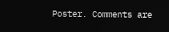Poster. Comments are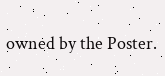owned by the Poster.